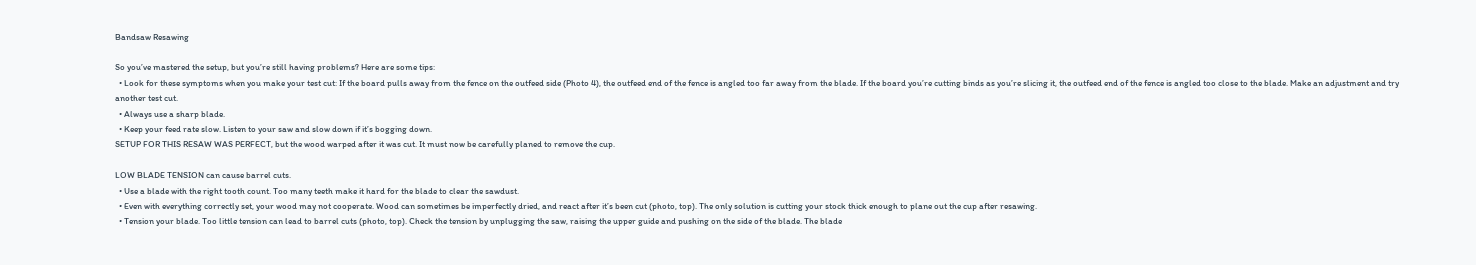Bandsaw Resawing

So you’ve mastered the setup, but you’re still having problems? Here are some tips:
  • Look for these symptoms when you make your test cut: If the board pulls away from the fence on the outfeed side (Photo 4), the outfeed end of the fence is angled too far away from the blade. If the board you’re cutting binds as you’re slicing it, the outfeed end of the fence is angled too close to the blade. Make an adjustment and try another test cut.
  • Always use a sharp blade.
  • Keep your feed rate slow. Listen to your saw and slow down if it’s bogging down.
SETUP FOR THIS RESAW WAS PERFECT, but the wood warped after it was cut. It must now be carefully planed to remove the cup.

LOW BLADE TENSION can cause barrel cuts.
  • Use a blade with the right tooth count. Too many teeth make it hard for the blade to clear the sawdust.
  • Even with everything correctly set, your wood may not cooperate. Wood can sometimes be imperfectly dried, and react after it’s been cut (photo, top). The only solution is cutting your stock thick enough to plane out the cup after resawing.
  • Tension your blade. Too little tension can lead to barrel cuts (photo, top). Check the tension by unplugging the saw, raising the upper guide and pushing on the side of the blade. The blade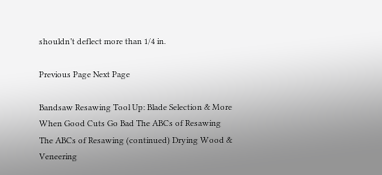shouldn’t deflect more than 1/4 in.

Previous Page Next Page

Bandsaw Resawing Tool Up: Blade Selection & More
When Good Cuts Go Bad The ABCs of Resawing
The ABCs of Resawing (continued) Drying Wood & Veneering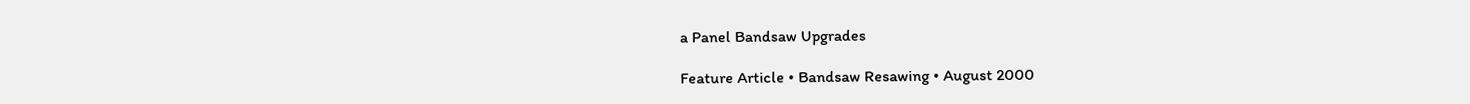a Panel Bandsaw Upgrades

Feature Article • Bandsaw Resawing • August 2000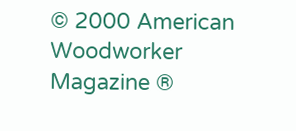© 2000 American Woodworker Magazine ®